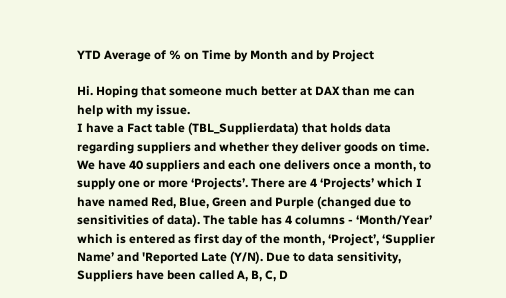YTD Average of % on Time by Month and by Project

Hi. Hoping that someone much better at DAX than me can help with my issue.
I have a Fact table (TBL_Supplierdata) that holds data regarding suppliers and whether they deliver goods on time. We have 40 suppliers and each one delivers once a month, to supply one or more ‘Projects’. There are 4 ‘Projects’ which I have named Red, Blue, Green and Purple (changed due to sensitivities of data). The table has 4 columns - ‘Month/Year’ which is entered as first day of the month, ‘Project’, ‘Supplier Name’ and 'Reported Late (Y/N). Due to data sensitivity, Suppliers have been called A, B, C, D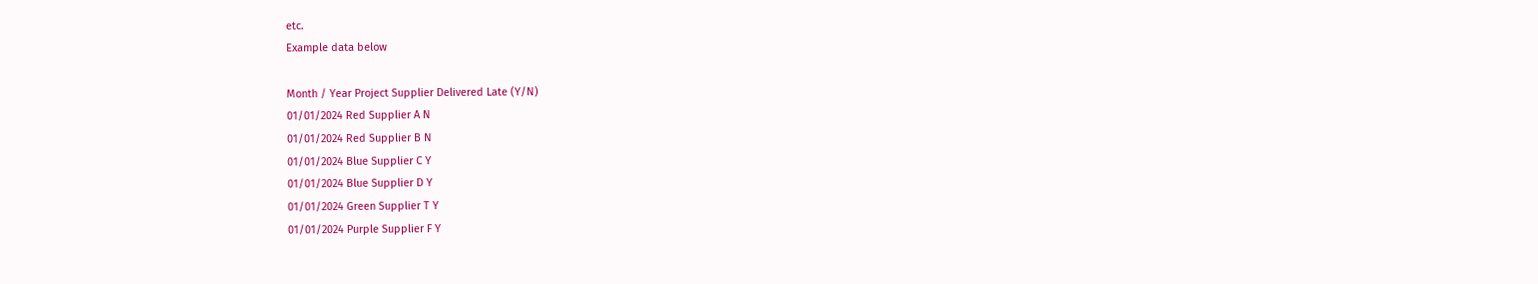etc.
Example data below

Month / Year Project Supplier Delivered Late (Y/N)
01/01/2024 Red Supplier A N
01/01/2024 Red Supplier B N
01/01/2024 Blue Supplier C Y
01/01/2024 Blue Supplier D Y
01/01/2024 Green Supplier T Y
01/01/2024 Purple Supplier F Y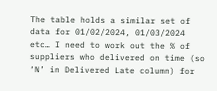The table holds a similar set of data for 01/02/2024, 01/03/2024 etc… I need to work out the % of suppliers who delivered on time (so ‘N’ in Delivered Late column) for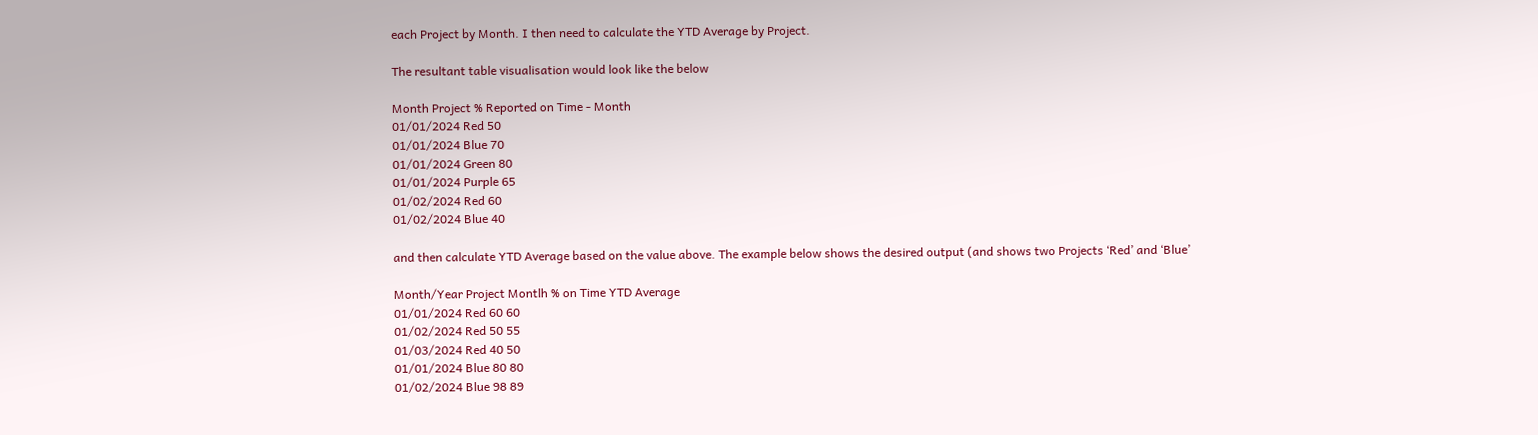each Project by Month. I then need to calculate the YTD Average by Project.

The resultant table visualisation would look like the below

Month Project % Reported on Time - Month
01/01/2024 Red 50
01/01/2024 Blue 70
01/01/2024 Green 80
01/01/2024 Purple 65
01/02/2024 Red 60
01/02/2024 Blue 40

and then calculate YTD Average based on the value above. The example below shows the desired output (and shows two Projects ‘Red’ and ‘Blue’

Month/Year Project Montlh % on Time YTD Average
01/01/2024 Red 60 60
01/02/2024 Red 50 55
01/03/2024 Red 40 50
01/01/2024 Blue 80 80
01/02/2024 Blue 98 89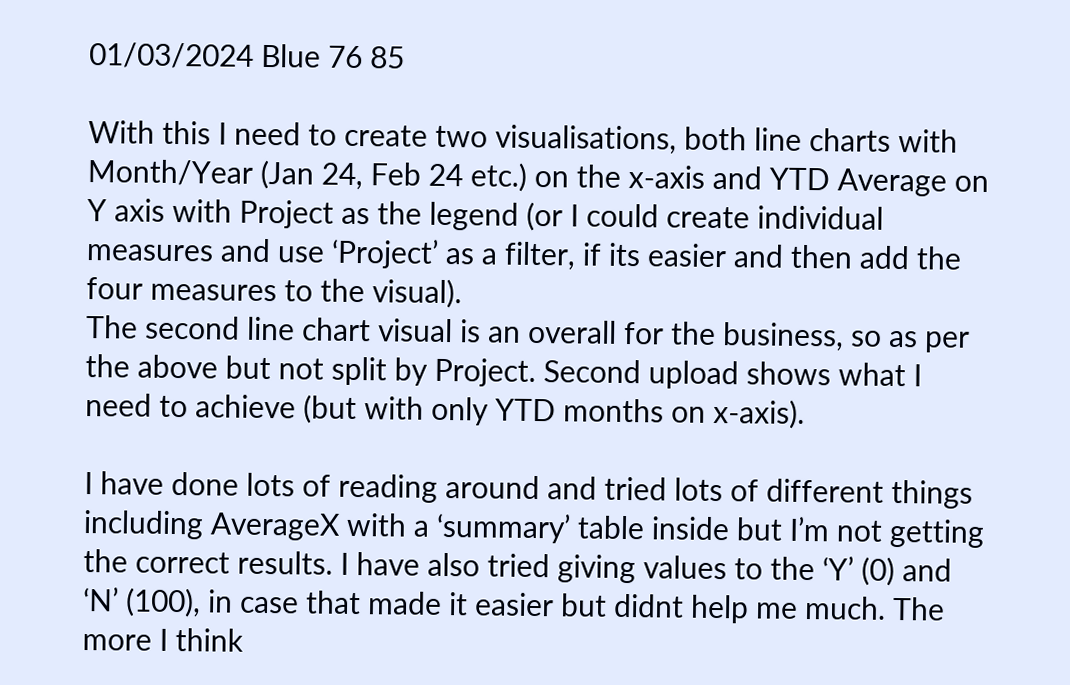01/03/2024 Blue 76 85

With this I need to create two visualisations, both line charts with Month/Year (Jan 24, Feb 24 etc.) on the x-axis and YTD Average on Y axis with Project as the legend (or I could create individual measures and use ‘Project’ as a filter, if its easier and then add the four measures to the visual).
The second line chart visual is an overall for the business, so as per the above but not split by Project. Second upload shows what I need to achieve (but with only YTD months on x-axis).

I have done lots of reading around and tried lots of different things including AverageX with a ‘summary’ table inside but I’m not getting the correct results. I have also tried giving values to the ‘Y’ (0) and ‘N’ (100), in case that made it easier but didnt help me much. The more I think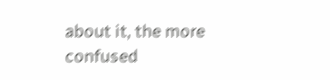about it, the more confused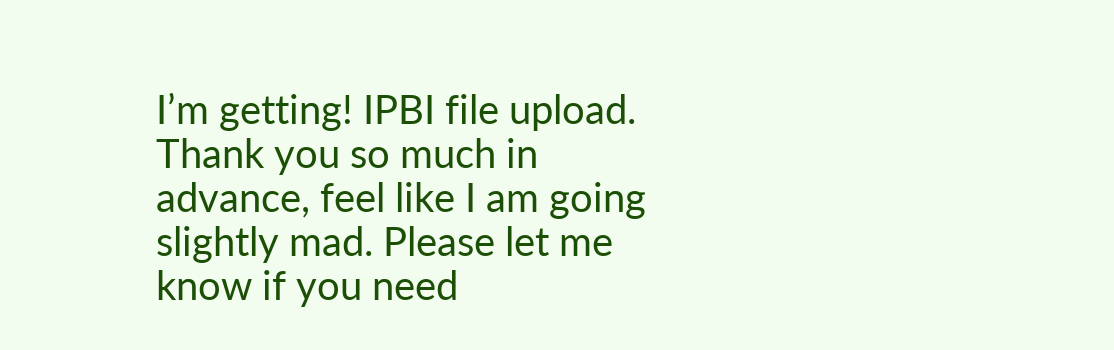I’m getting! IPBI file upload.
Thank you so much in advance, feel like I am going slightly mad. Please let me know if you need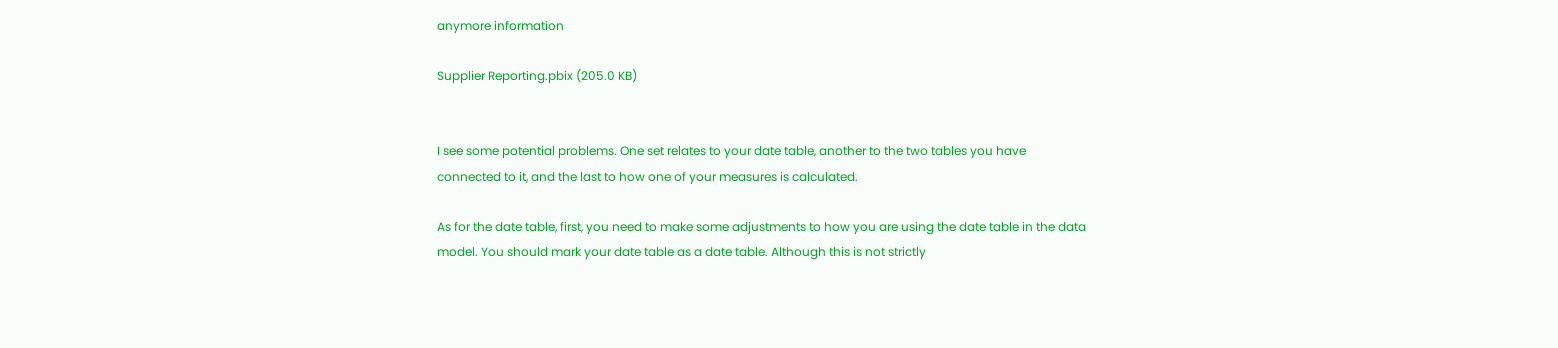anymore information

Supplier Reporting.pbix (205.0 KB)


I see some potential problems. One set relates to your date table, another to the two tables you have connected to it, and the last to how one of your measures is calculated.

As for the date table, first, you need to make some adjustments to how you are using the date table in the data model. You should mark your date table as a date table. Although this is not strictly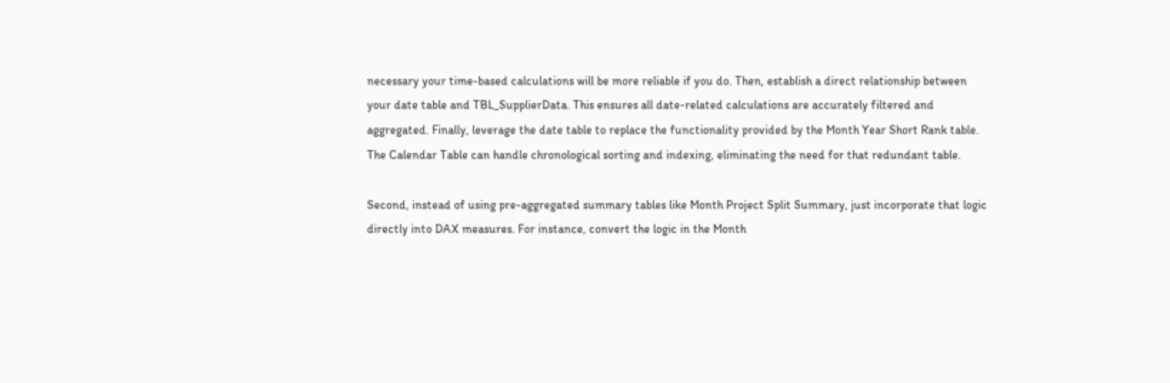necessary your time-based calculations will be more reliable if you do. Then, establish a direct relationship between your date table and TBL_SupplierData. This ensures all date-related calculations are accurately filtered and aggregated. Finally, leverage the date table to replace the functionality provided by the Month Year Short Rank table. The Calendar Table can handle chronological sorting and indexing, eliminating the need for that redundant table.

Second, instead of using pre-aggregated summary tables like Month Project Split Summary, just incorporate that logic directly into DAX measures. For instance, convert the logic in the Month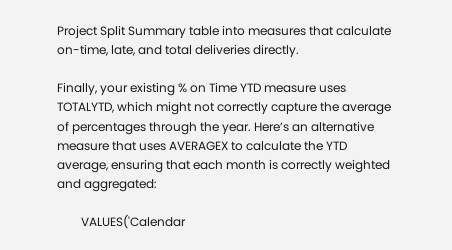Project Split Summary table into measures that calculate on-time, late, and total deliveries directly.

Finally, your existing % on Time YTD measure uses TOTALYTD, which might not correctly capture the average of percentages through the year. Here’s an alternative measure that uses AVERAGEX to calculate the YTD average, ensuring that each month is correctly weighted and aggregated:

        VALUES('Calendar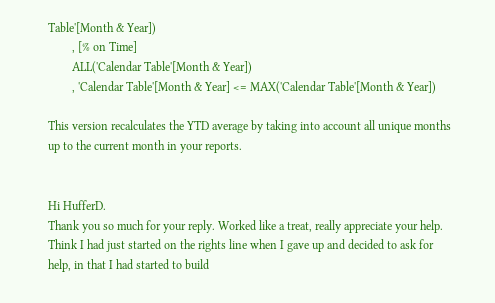Table'[Month & Year])
        , [% on Time]
        ALL('Calendar Table'[Month & Year])
        , 'Calendar Table'[Month & Year] <= MAX('Calendar Table'[Month & Year])

This version recalculates the YTD average by taking into account all unique months up to the current month in your reports.


Hi HufferD.
Thank you so much for your reply. Worked like a treat, really appreciate your help. Think I had just started on the rights line when I gave up and decided to ask for help, in that I had started to build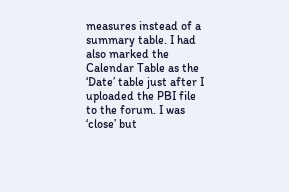measures instead of a summary table. I had also marked the Calendar Table as the ‘Date’ table just after I uploaded the PBI file to the forum. I was ‘close’ but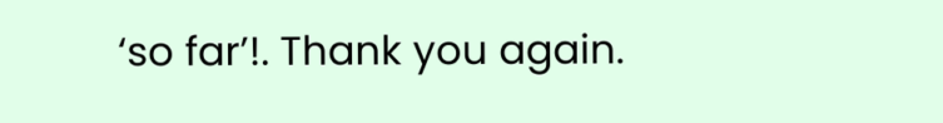‘so far’!. Thank you again.